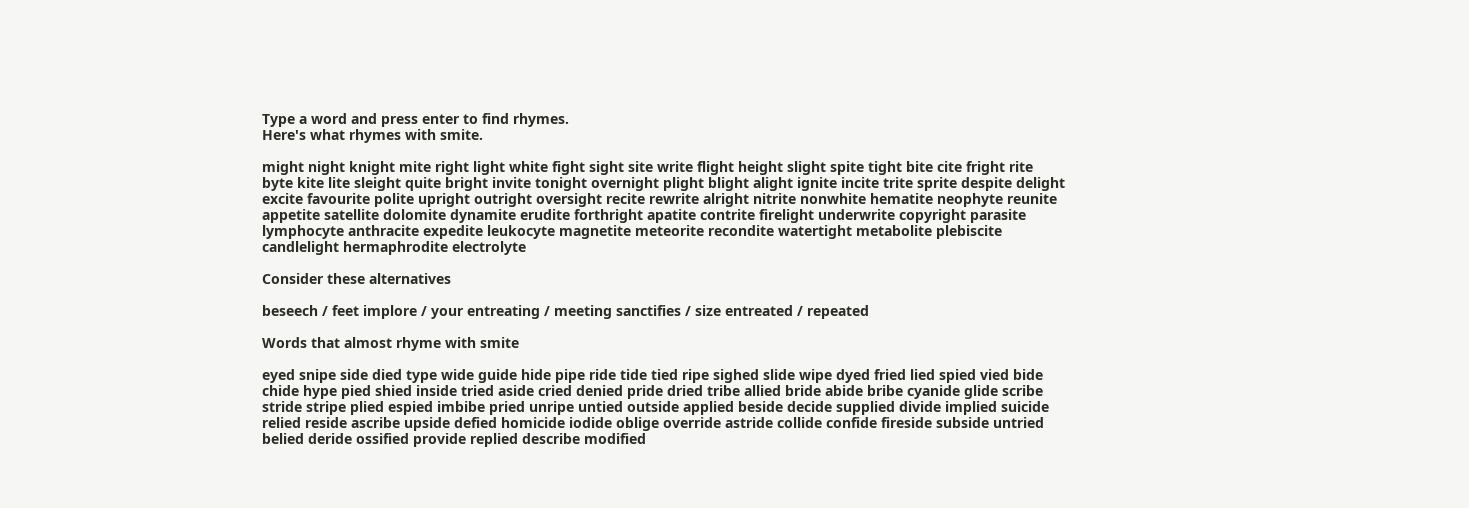Type a word and press enter to find rhymes.
Here's what rhymes with smite.

might night knight mite right light white fight sight site write flight height slight spite tight bite cite fright rite byte kite lite sleight quite bright invite tonight overnight plight blight alight ignite incite trite sprite despite delight excite favourite polite upright outright oversight recite rewrite alright nitrite nonwhite hematite neophyte reunite appetite satellite dolomite dynamite erudite forthright apatite contrite firelight underwrite copyright parasite lymphocyte anthracite expedite leukocyte magnetite meteorite recondite watertight metabolite plebiscite candlelight hermaphrodite electrolyte

Consider these alternatives

beseech / feet implore / your entreating / meeting sanctifies / size entreated / repeated

Words that almost rhyme with smite

eyed snipe side died type wide guide hide pipe ride tide tied ripe sighed slide wipe dyed fried lied spied vied bide chide hype pied shied inside tried aside cried denied pride dried tribe allied bride abide bribe cyanide glide scribe stride stripe plied espied imbibe pried unripe untied outside applied beside decide supplied divide implied suicide relied reside ascribe upside defied homicide iodide oblige override astride collide confide fireside subside untried belied deride ossified provide replied describe modified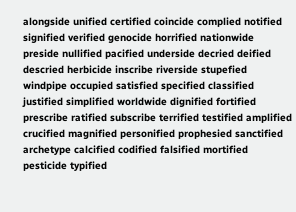alongside unified certified coincide complied notified signified verified genocide horrified nationwide preside nullified pacified underside decried deified descried herbicide inscribe riverside stupefied windpipe occupied satisfied specified classified justified simplified worldwide dignified fortified prescribe ratified subscribe terrified testified amplified crucified magnified personified prophesied sanctified archetype calcified codified falsified mortified pesticide typified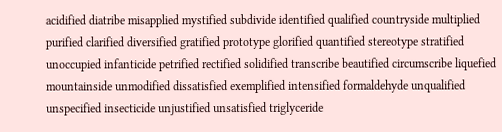acidified diatribe misapplied mystified subdivide identified qualified countryside multiplied purified clarified diversified gratified prototype glorified quantified stereotype stratified unoccupied infanticide petrified rectified solidified transcribe beautified circumscribe liquefied mountainside unmodified dissatisfied exemplified intensified formaldehyde unqualified unspecified insecticide unjustified unsatisfied triglyceride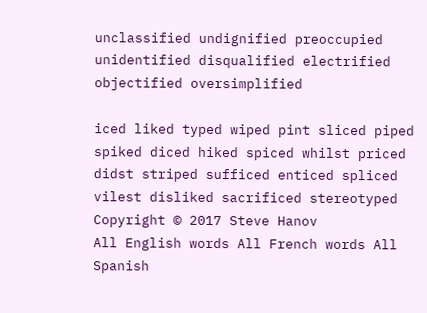unclassified undignified preoccupied unidentified disqualified electrified objectified oversimplified

iced liked typed wiped pint sliced piped spiked diced hiked spiced whilst priced didst striped sufficed enticed spliced vilest disliked sacrificed stereotyped
Copyright © 2017 Steve Hanov
All English words All French words All Spanish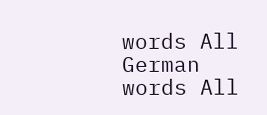words All German words All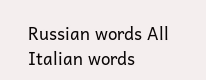Russian words All Italian words